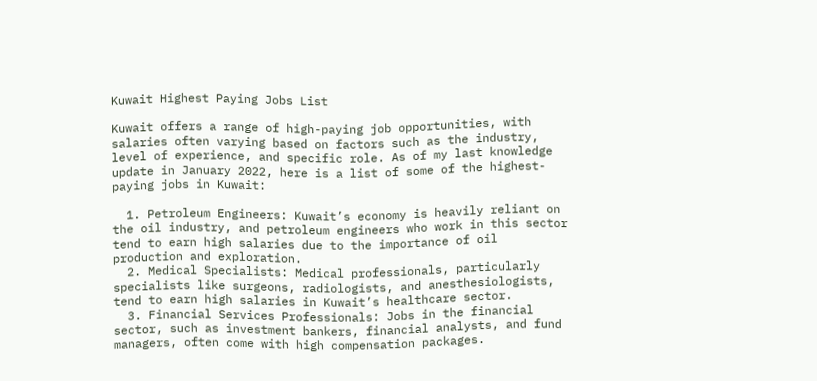Kuwait Highest Paying Jobs List

Kuwait offers a range of high-paying job opportunities, with salaries often varying based on factors such as the industry, level of experience, and specific role. As of my last knowledge update in January 2022, here is a list of some of the highest-paying jobs in Kuwait:

  1. Petroleum Engineers: Kuwait’s economy is heavily reliant on the oil industry, and petroleum engineers who work in this sector tend to earn high salaries due to the importance of oil production and exploration.
  2. Medical Specialists: Medical professionals, particularly specialists like surgeons, radiologists, and anesthesiologists, tend to earn high salaries in Kuwait’s healthcare sector.
  3. Financial Services Professionals: Jobs in the financial sector, such as investment bankers, financial analysts, and fund managers, often come with high compensation packages.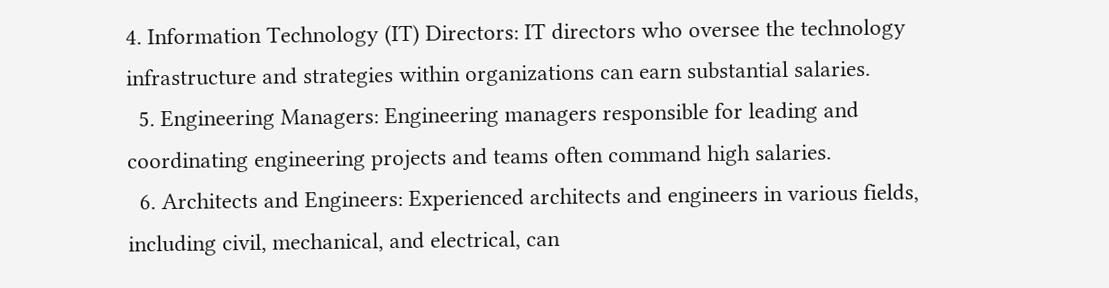4. Information Technology (IT) Directors: IT directors who oversee the technology infrastructure and strategies within organizations can earn substantial salaries.
  5. Engineering Managers: Engineering managers responsible for leading and coordinating engineering projects and teams often command high salaries.
  6. Architects and Engineers: Experienced architects and engineers in various fields, including civil, mechanical, and electrical, can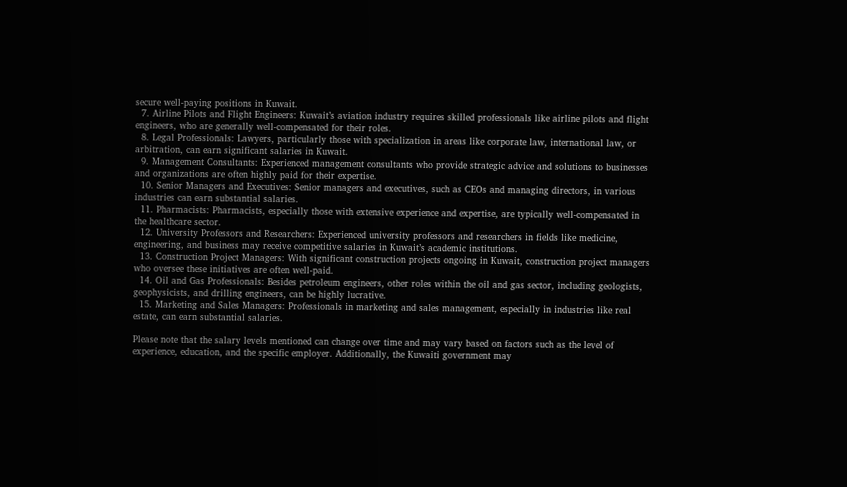secure well-paying positions in Kuwait.
  7. Airline Pilots and Flight Engineers: Kuwait’s aviation industry requires skilled professionals like airline pilots and flight engineers, who are generally well-compensated for their roles.
  8. Legal Professionals: Lawyers, particularly those with specialization in areas like corporate law, international law, or arbitration, can earn significant salaries in Kuwait.
  9. Management Consultants: Experienced management consultants who provide strategic advice and solutions to businesses and organizations are often highly paid for their expertise.
  10. Senior Managers and Executives: Senior managers and executives, such as CEOs and managing directors, in various industries can earn substantial salaries.
  11. Pharmacists: Pharmacists, especially those with extensive experience and expertise, are typically well-compensated in the healthcare sector.
  12. University Professors and Researchers: Experienced university professors and researchers in fields like medicine, engineering, and business may receive competitive salaries in Kuwait’s academic institutions.
  13. Construction Project Managers: With significant construction projects ongoing in Kuwait, construction project managers who oversee these initiatives are often well-paid.
  14. Oil and Gas Professionals: Besides petroleum engineers, other roles within the oil and gas sector, including geologists, geophysicists, and drilling engineers, can be highly lucrative.
  15. Marketing and Sales Managers: Professionals in marketing and sales management, especially in industries like real estate, can earn substantial salaries.

Please note that the salary levels mentioned can change over time and may vary based on factors such as the level of experience, education, and the specific employer. Additionally, the Kuwaiti government may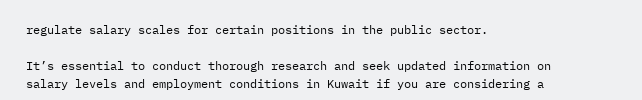regulate salary scales for certain positions in the public sector.

It’s essential to conduct thorough research and seek updated information on salary levels and employment conditions in Kuwait if you are considering a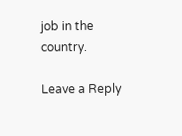job in the country.

Leave a Reply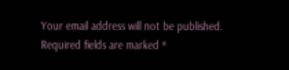Your email address will not be published. Required fields are marked *